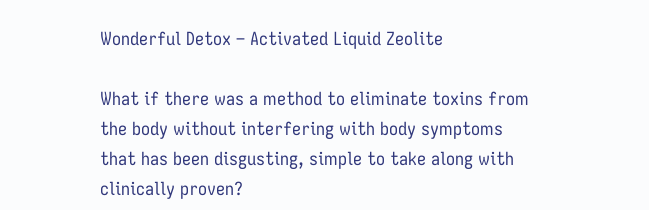Wonderful Detox – Activated Liquid Zeolite

What if there was a method to eliminate toxins from the body without interfering with body symptoms that has been disgusting, simple to take along with clinically proven?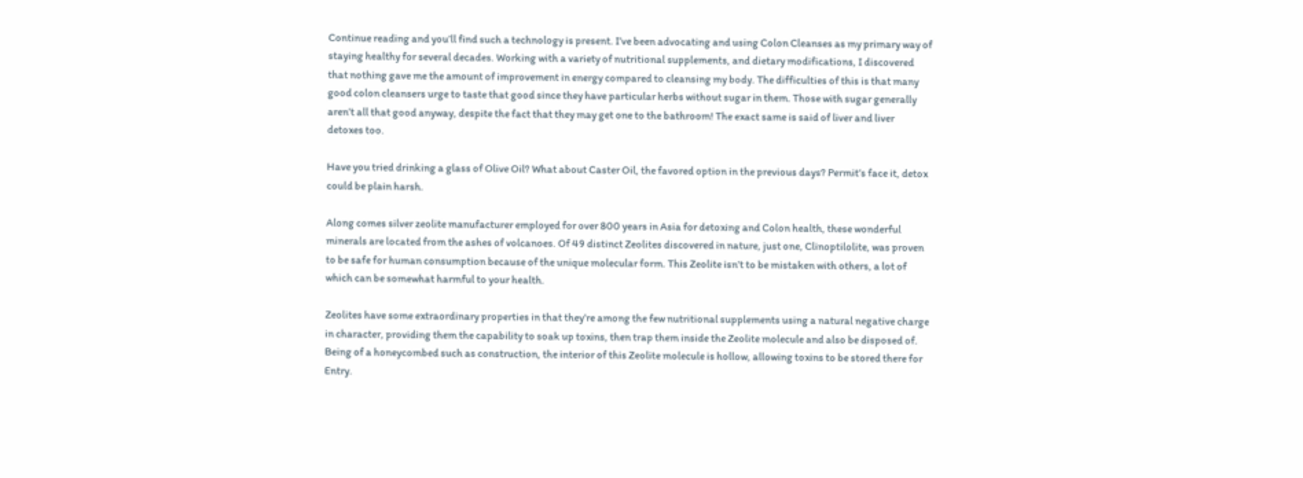Continue reading and you’ll find such a technology is present. I’ve been advocating and using Colon Cleanses as my primary way of staying healthy for several decades. Working with a variety of nutritional supplements, and dietary modifications, I discovered that nothing gave me the amount of improvement in energy compared to cleansing my body. The difficulties of this is that many good colon cleansers urge to taste that good since they have particular herbs without sugar in them. Those with sugar generally aren’t all that good anyway, despite the fact that they may get one to the bathroom! The exact same is said of liver and liver detoxes too.

Have you tried drinking a glass of Olive Oil? What about Caster Oil, the favored option in the previous days? Permit’s face it, detox could be plain harsh.

Along comes silver zeolite manufacturer employed for over 800 years in Asia for detoxing and Colon health, these wonderful minerals are located from the ashes of volcanoes. Of 49 distinct Zeolites discovered in nature, just one, Clinoptilolite, was proven to be safe for human consumption because of the unique molecular form. This Zeolite isn’t to be mistaken with others, a lot of which can be somewhat harmful to your health.

Zeolites have some extraordinary properties in that they’re among the few nutritional supplements using a natural negative charge in character, providing them the capability to soak up toxins, then trap them inside the Zeolite molecule and also be disposed of. Being of a honeycombed such as construction, the interior of this Zeolite molecule is hollow, allowing toxins to be stored there for Entry.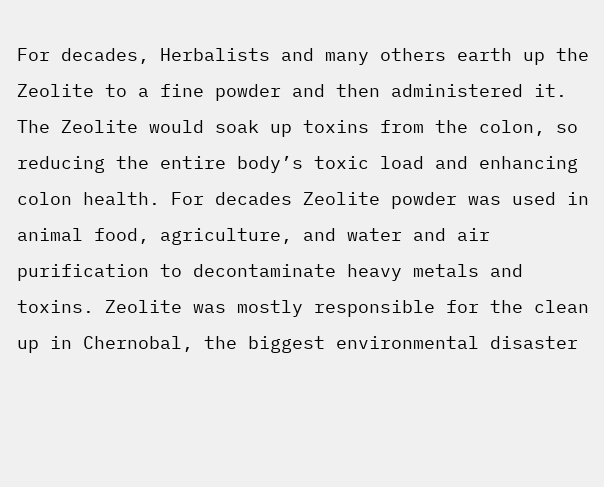For decades, Herbalists and many others earth up the Zeolite to a fine powder and then administered it. The Zeolite would soak up toxins from the colon, so reducing the entire body’s toxic load and enhancing colon health. For decades Zeolite powder was used in animal food, agriculture, and water and air purification to decontaminate heavy metals and toxins. Zeolite was mostly responsible for the clean up in Chernobal, the biggest environmental disaster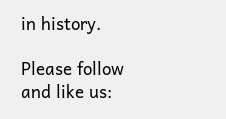in history.

Please follow and like us: